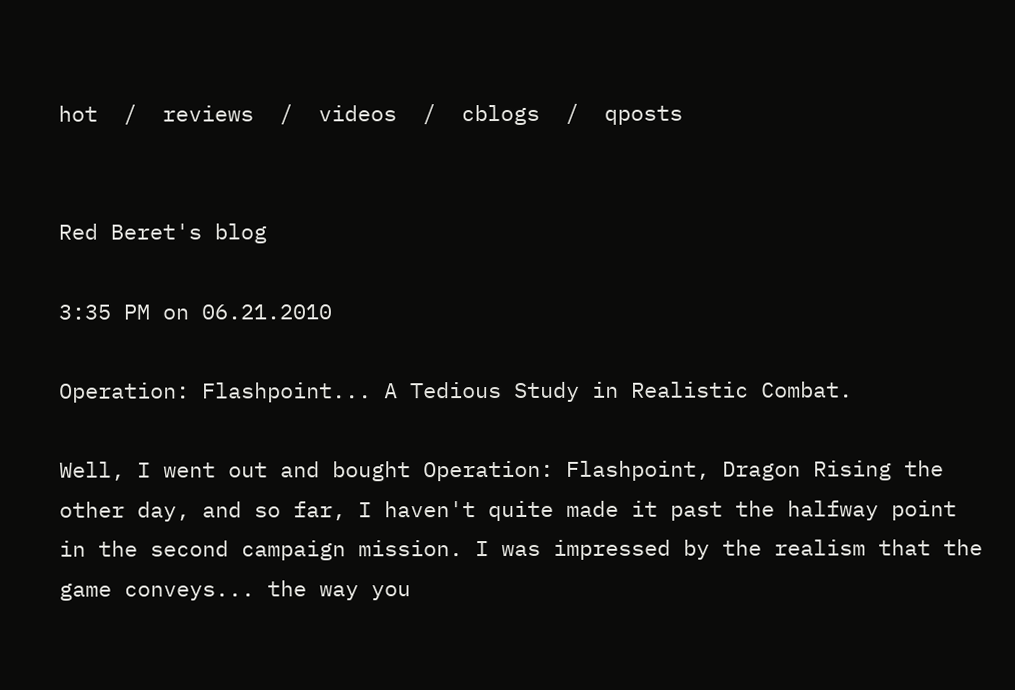hot  /  reviews  /  videos  /  cblogs  /  qposts


Red Beret's blog

3:35 PM on 06.21.2010

Operation: Flashpoint... A Tedious Study in Realistic Combat.

Well, I went out and bought Operation: Flashpoint, Dragon Rising the other day, and so far, I haven't quite made it past the halfway point in the second campaign mission. I was impressed by the realism that the game conveys... the way you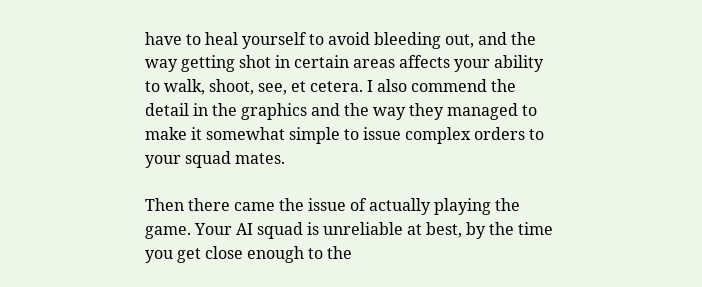have to heal yourself to avoid bleeding out, and the way getting shot in certain areas affects your ability to walk, shoot, see, et cetera. I also commend the detail in the graphics and the way they managed to make it somewhat simple to issue complex orders to your squad mates.

Then there came the issue of actually playing the game. Your AI squad is unreliable at best, by the time you get close enough to the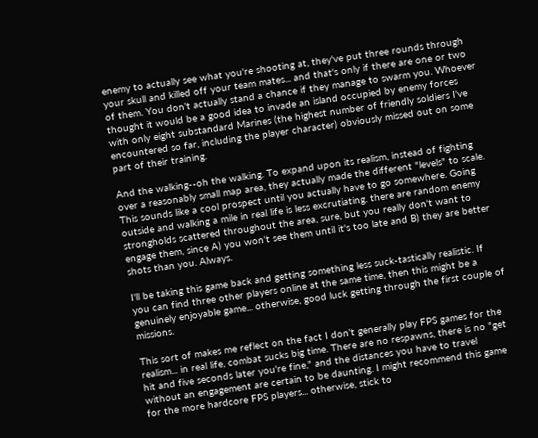enemy to actually see what you're shooting at, they've put three rounds through your skull and killed off your team mates... and that's only if there are one or two of them. You don't actually stand a chance if they manage to swarm you. Whoever thought it would be a good idea to invade an island occupied by enemy forces with only eight substandard Marines (the highest number of friendly soldiers I've encountered so far, including the player character) obviously missed out on some part of their training.

And the walking--oh the walking. To expand upon its realism, instead of fighting over a reasonably small map area, they actually made the different "levels" to scale. This sounds like a cool prospect until you actually have to go somewhere. Going outside and walking a mile in real life is less excrutiating. there are random enemy strongholds scattered throughout the area, sure, but you really don't want to engage them, since A) you won't see them until it's too late and B) they are better shots than you. Always.

I'll be taking this game back and getting something less suck-tastically realistic. If you can find three other players online at the same time, then this might be a genuinely enjoyable game... otherwise, good luck getting through the first couple of missions.

This sort of makes me reflect on the fact I don't generally play FPS games for the realism... in real life, combat sucks big time. There are no respawns, there is no "get hit and five seconds later you're fine," and the distances you have to travel without an engagement are certain to be daunting. I might recommend this game for the more hardcore FPS players... otherwise, stick to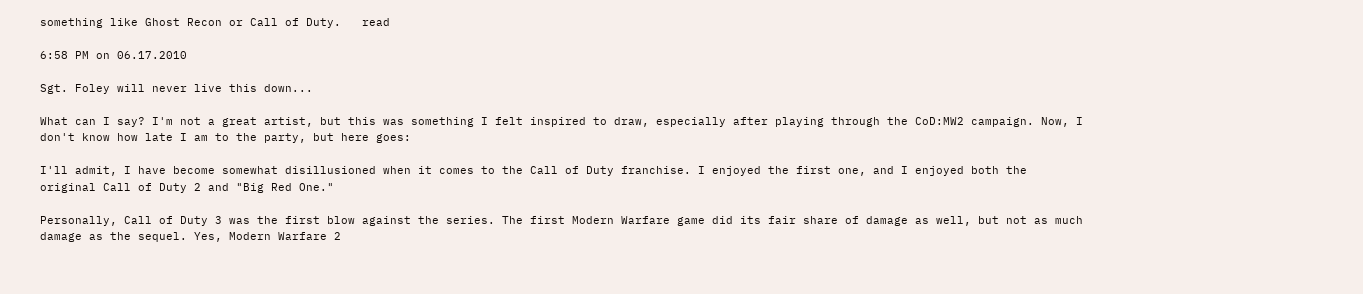something like Ghost Recon or Call of Duty.   read

6:58 PM on 06.17.2010

Sgt. Foley will never live this down...

What can I say? I'm not a great artist, but this was something I felt inspired to draw, especially after playing through the CoD:MW2 campaign. Now, I don't know how late I am to the party, but here goes:

I'll admit, I have become somewhat disillusioned when it comes to the Call of Duty franchise. I enjoyed the first one, and I enjoyed both the original Call of Duty 2 and "Big Red One."

Personally, Call of Duty 3 was the first blow against the series. The first Modern Warfare game did its fair share of damage as well, but not as much damage as the sequel. Yes, Modern Warfare 2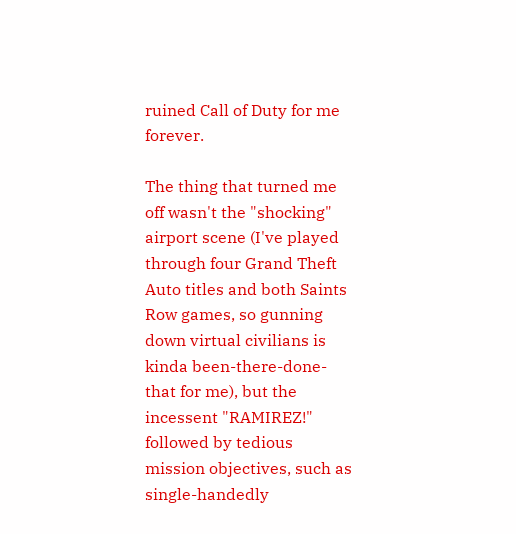ruined Call of Duty for me forever.

The thing that turned me off wasn't the "shocking" airport scene (I've played through four Grand Theft Auto titles and both Saints Row games, so gunning down virtual civilians is kinda been-there-done-that for me), but the incessent "RAMIREZ!" followed by tedious mission objectives, such as single-handedly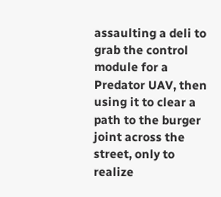assaulting a deli to grab the control module for a Predator UAV, then using it to clear a path to the burger joint across the street, only to realize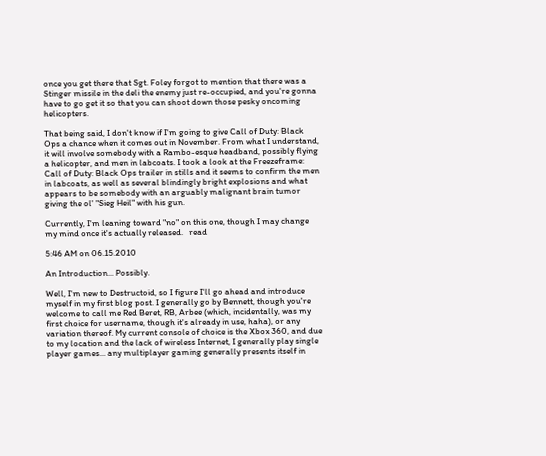once you get there that Sgt. Foley forgot to mention that there was a Stinger missile in the deli the enemy just re-occupied, and you're gonna have to go get it so that you can shoot down those pesky oncoming helicopters.

That being said, I don't know if I'm going to give Call of Duty: Black Ops a chance when it comes out in November. From what I understand, it will involve somebody with a Rambo-esque headband, possibly flying a helicopter, and men in labcoats. I took a look at the Freezeframe: Call of Duty: Black Ops trailer in stills and it seems to confirm the men in labcoats, as well as several blindingly bright explosions and what appears to be somebody with an arguably malignant brain tumor giving the ol' "Sieg Heil" with his gun.

Currently, I'm leaning toward "no" on this one, though I may change my mind once it's actually released.   read

5:46 AM on 06.15.2010

An Introduction... Possibly.

Well, I'm new to Destructoid, so I figure I'll go ahead and introduce myself in my first blog post. I generally go by Bennett, though you're welcome to call me Red Beret, RB, Arbee (which, incidentally, was my first choice for username, though it's already in use, haha), or any variation thereof. My current console of choice is the Xbox 360, and due to my location and the lack of wireless Internet, I generally play single player games... any multiplayer gaming generally presents itself in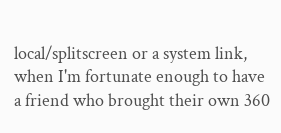local/splitscreen or a system link, when I'm fortunate enough to have a friend who brought their own 360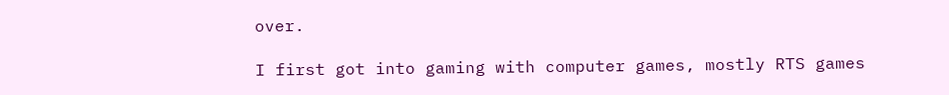over.

I first got into gaming with computer games, mostly RTS games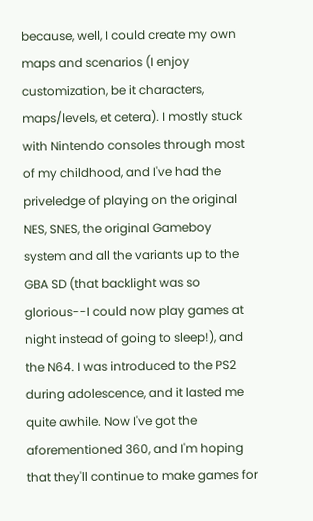because, well, I could create my own maps and scenarios (I enjoy customization, be it characters, maps/levels, et cetera). I mostly stuck with Nintendo consoles through most of my childhood, and I've had the priveledge of playing on the original NES, SNES, the original Gameboy system and all the variants up to the GBA SD (that backlight was so glorious--I could now play games at night instead of going to sleep!), and the N64. I was introduced to the PS2 during adolescence, and it lasted me quite awhile. Now I've got the aforementioned 360, and I'm hoping that they'll continue to make games for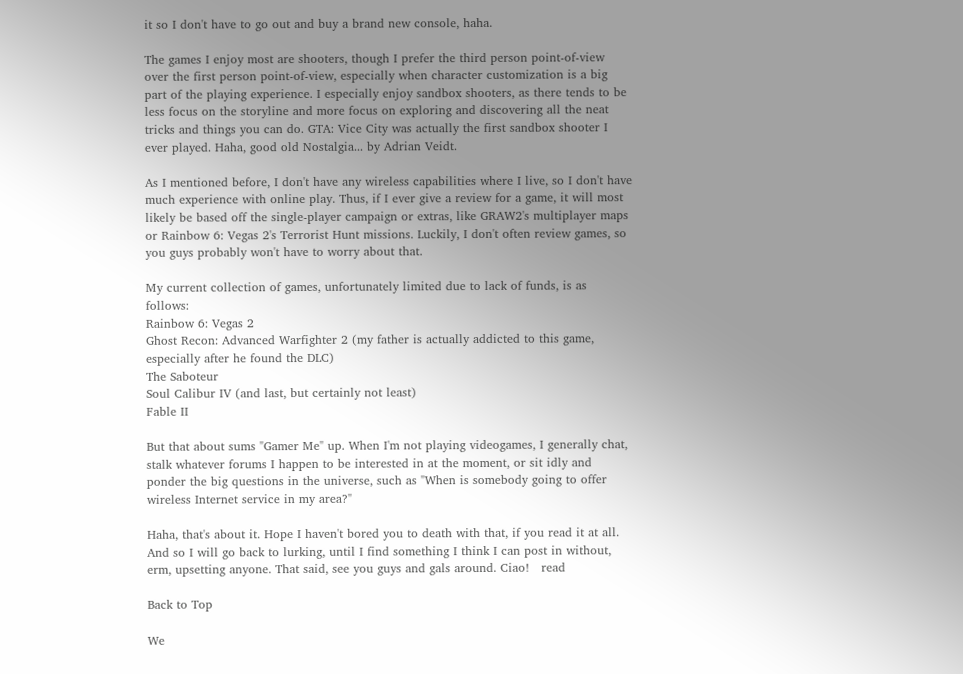it so I don't have to go out and buy a brand new console, haha.

The games I enjoy most are shooters, though I prefer the third person point-of-view over the first person point-of-view, especially when character customization is a big part of the playing experience. I especially enjoy sandbox shooters, as there tends to be less focus on the storyline and more focus on exploring and discovering all the neat tricks and things you can do. GTA: Vice City was actually the first sandbox shooter I ever played. Haha, good old Nostalgia... by Adrian Veidt.

As I mentioned before, I don't have any wireless capabilities where I live, so I don't have much experience with online play. Thus, if I ever give a review for a game, it will most likely be based off the single-player campaign or extras, like GRAW2's multiplayer maps or Rainbow 6: Vegas 2's Terrorist Hunt missions. Luckily, I don't often review games, so you guys probably won't have to worry about that.

My current collection of games, unfortunately limited due to lack of funds, is as follows:
Rainbow 6: Vegas 2
Ghost Recon: Advanced Warfighter 2 (my father is actually addicted to this game, especially after he found the DLC)
The Saboteur
Soul Calibur IV (and last, but certainly not least)
Fable II

But that about sums "Gamer Me" up. When I'm not playing videogames, I generally chat, stalk whatever forums I happen to be interested in at the moment, or sit idly and ponder the big questions in the universe, such as "When is somebody going to offer wireless Internet service in my area?"

Haha, that's about it. Hope I haven't bored you to death with that, if you read it at all. And so I will go back to lurking, until I find something I think I can post in without, erm, upsetting anyone. That said, see you guys and gals around. Ciao!   read

Back to Top

We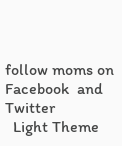follow moms on   Facebook  and   Twitter
  Light Theme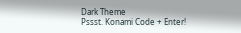Dark Theme
Pssst. Konami Code + Enter!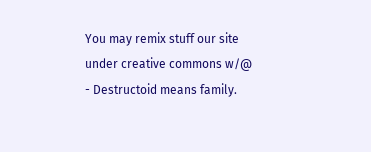You may remix stuff our site under creative commons w/@
- Destructoid means family.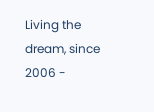Living the dream, since 2006 -